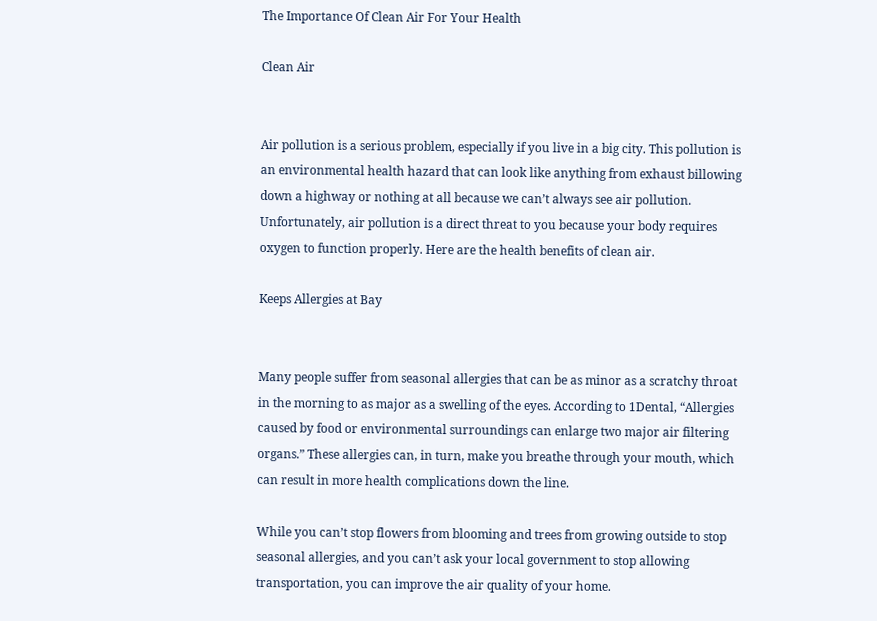The Importance Of Clean Air For Your Health

Clean Air


Air pollution is a serious problem, especially if you live in a big city. This pollution is an environmental health hazard that can look like anything from exhaust billowing down a highway or nothing at all because we can’t always see air pollution. Unfortunately, air pollution is a direct threat to you because your body requires oxygen to function properly. Here are the health benefits of clean air.

Keeps Allergies at Bay


Many people suffer from seasonal allergies that can be as minor as a scratchy throat in the morning to as major as a swelling of the eyes. According to 1Dental, “Allergies caused by food or environmental surroundings can enlarge two major air filtering organs.” These allergies can, in turn, make you breathe through your mouth, which can result in more health complications down the line.

While you can’t stop flowers from blooming and trees from growing outside to stop seasonal allergies, and you can’t ask your local government to stop allowing transportation, you can improve the air quality of your home.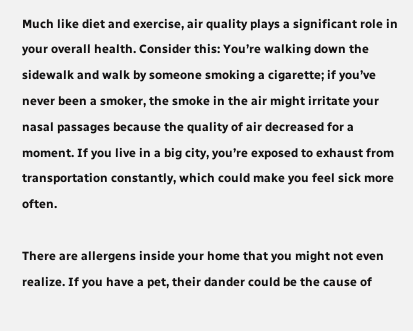Much like diet and exercise, air quality plays a significant role in your overall health. Consider this: You’re walking down the sidewalk and walk by someone smoking a cigarette; if you’ve never been a smoker, the smoke in the air might irritate your nasal passages because the quality of air decreased for a moment. If you live in a big city, you’re exposed to exhaust from transportation constantly, which could make you feel sick more often.

There are allergens inside your home that you might not even realize. If you have a pet, their dander could be the cause of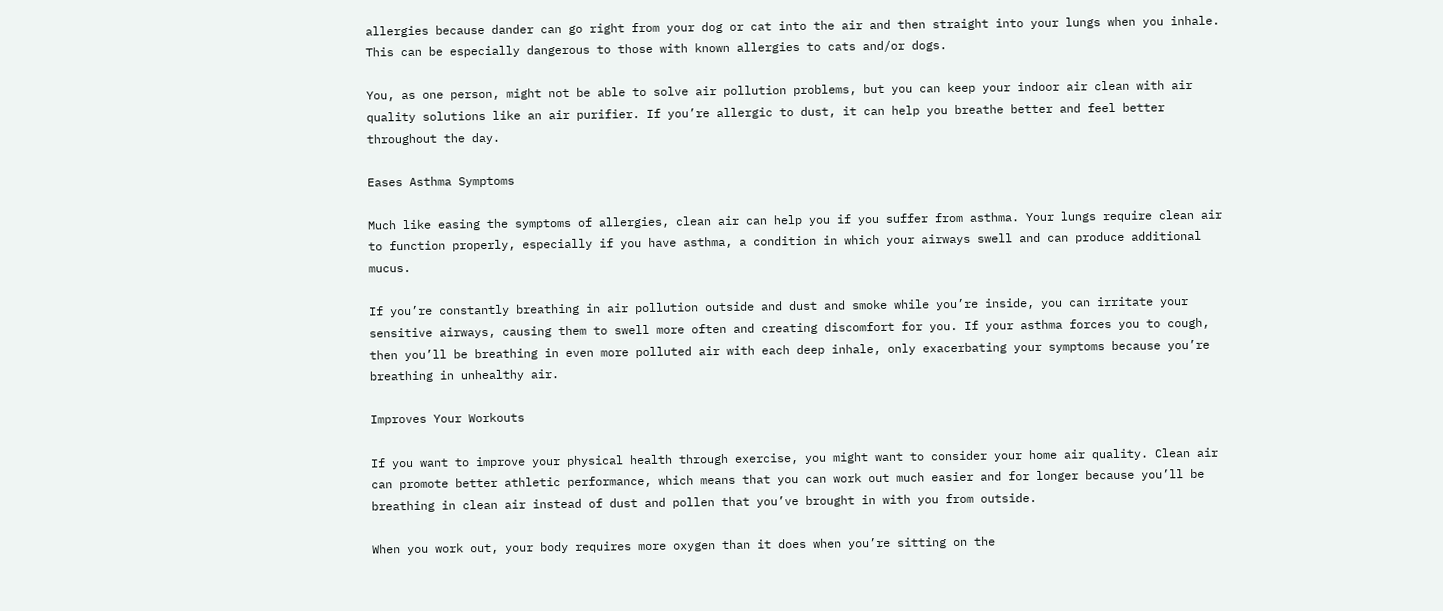allergies because dander can go right from your dog or cat into the air and then straight into your lungs when you inhale. This can be especially dangerous to those with known allergies to cats and/or dogs.

You, as one person, might not be able to solve air pollution problems, but you can keep your indoor air clean with air quality solutions like an air purifier. If you’re allergic to dust, it can help you breathe better and feel better throughout the day.

Eases Asthma Symptoms

Much like easing the symptoms of allergies, clean air can help you if you suffer from asthma. Your lungs require clean air to function properly, especially if you have asthma, a condition in which your airways swell and can produce additional mucus.

If you’re constantly breathing in air pollution outside and dust and smoke while you’re inside, you can irritate your sensitive airways, causing them to swell more often and creating discomfort for you. If your asthma forces you to cough, then you’ll be breathing in even more polluted air with each deep inhale, only exacerbating your symptoms because you’re breathing in unhealthy air.

Improves Your Workouts

If you want to improve your physical health through exercise, you might want to consider your home air quality. Clean air can promote better athletic performance, which means that you can work out much easier and for longer because you’ll be breathing in clean air instead of dust and pollen that you’ve brought in with you from outside.

When you work out, your body requires more oxygen than it does when you’re sitting on the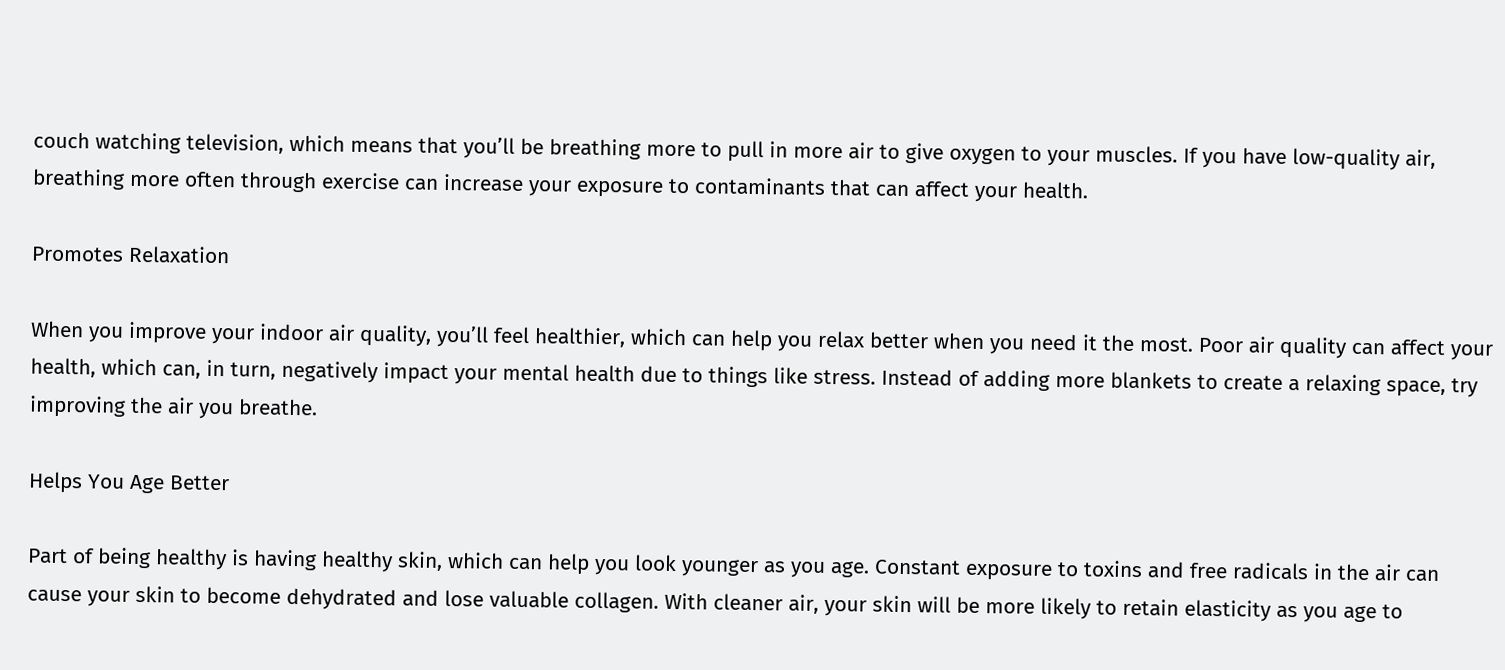couch watching television, which means that you’ll be breathing more to pull in more air to give oxygen to your muscles. If you have low-quality air, breathing more often through exercise can increase your exposure to contaminants that can affect your health.

Promotes Relaxation

When you improve your indoor air quality, you’ll feel healthier, which can help you relax better when you need it the most. Poor air quality can affect your health, which can, in turn, negatively impact your mental health due to things like stress. Instead of adding more blankets to create a relaxing space, try improving the air you breathe.

Helps You Age Better

Part of being healthy is having healthy skin, which can help you look younger as you age. Constant exposure to toxins and free radicals in the air can cause your skin to become dehydrated and lose valuable collagen. With cleaner air, your skin will be more likely to retain elasticity as you age to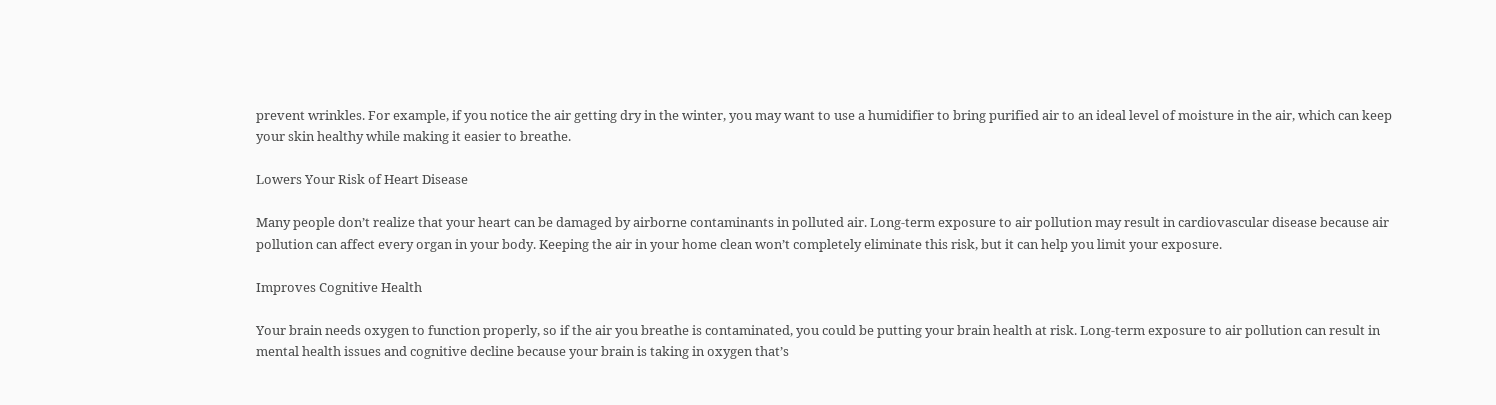prevent wrinkles. For example, if you notice the air getting dry in the winter, you may want to use a humidifier to bring purified air to an ideal level of moisture in the air, which can keep your skin healthy while making it easier to breathe.

Lowers Your Risk of Heart Disease

Many people don’t realize that your heart can be damaged by airborne contaminants in polluted air. Long-term exposure to air pollution may result in cardiovascular disease because air pollution can affect every organ in your body. Keeping the air in your home clean won’t completely eliminate this risk, but it can help you limit your exposure.

Improves Cognitive Health

Your brain needs oxygen to function properly, so if the air you breathe is contaminated, you could be putting your brain health at risk. Long-term exposure to air pollution can result in mental health issues and cognitive decline because your brain is taking in oxygen that’s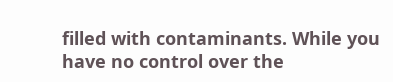filled with contaminants. While you have no control over the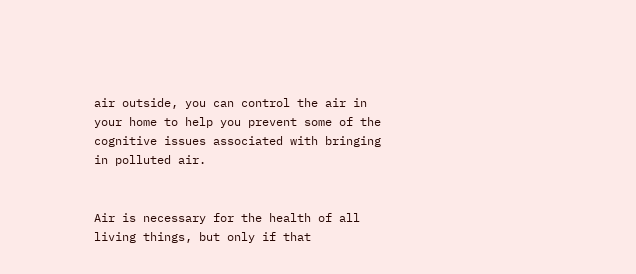air outside, you can control the air in your home to help you prevent some of the cognitive issues associated with bringing in polluted air.


Air is necessary for the health of all living things, but only if that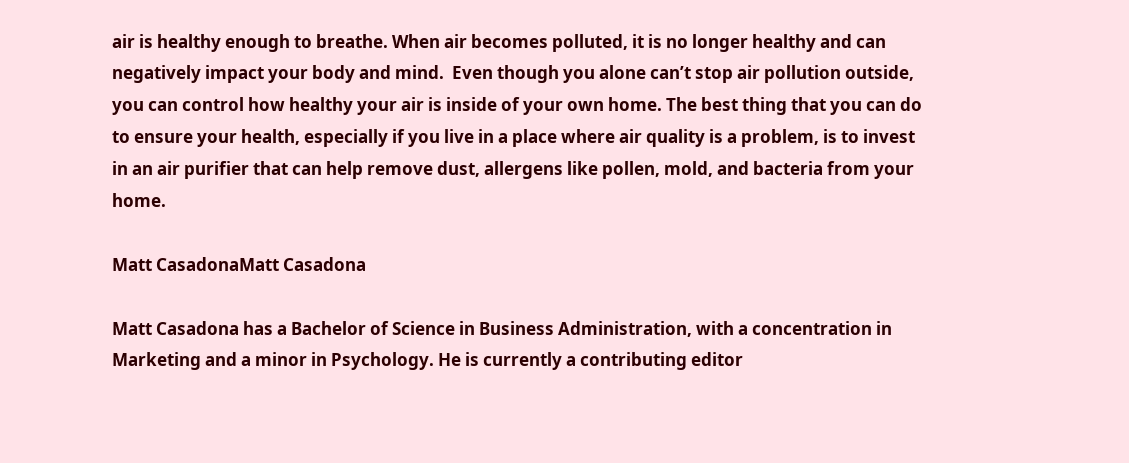air is healthy enough to breathe. When air becomes polluted, it is no longer healthy and can negatively impact your body and mind.  Even though you alone can’t stop air pollution outside, you can control how healthy your air is inside of your own home. The best thing that you can do to ensure your health, especially if you live in a place where air quality is a problem, is to invest in an air purifier that can help remove dust, allergens like pollen, mold, and bacteria from your home.

Matt CasadonaMatt Casadona

Matt Casadona has a Bachelor of Science in Business Administration, with a concentration in Marketing and a minor in Psychology. He is currently a contributing editor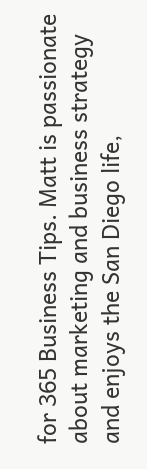for 365 Business Tips. Matt is passionate about marketing and business strategy and enjoys the San Diego life,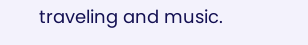traveling and music.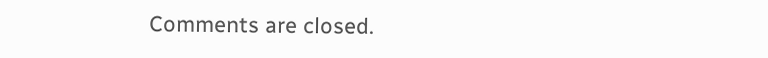Comments are closed.